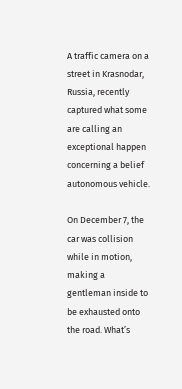A traffic camera on a street in Krasnodar, Russia, recently captured what some are calling an exceptional happen concerning a belief autonomous vehicle.

On December 7, the car was collision while in motion, making a gentleman inside to be exhausted onto the road. What’s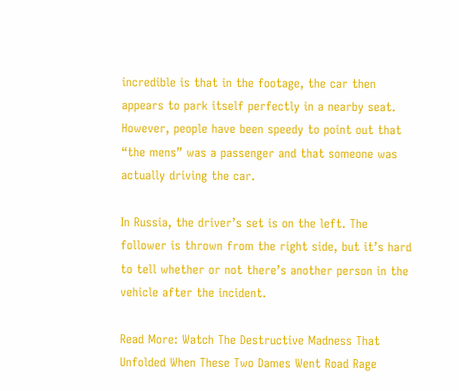incredible is that in the footage, the car then appears to park itself perfectly in a nearby seat. However, people have been speedy to point out that “the mens” was a passenger and that someone was actually driving the car.

In Russia, the driver’s set is on the left. The follower is thrown from the right side, but it’s hard to tell whether or not there’s another person in the vehicle after the incident.

Read More: Watch The Destructive Madness That Unfolded When These Two Dames Went Road Rage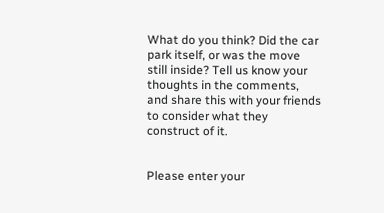What do you think? Did the car park itself, or was the move still inside? Tell us know your thoughts in the comments, and share this with your friends to consider what they construct of it.


Please enter your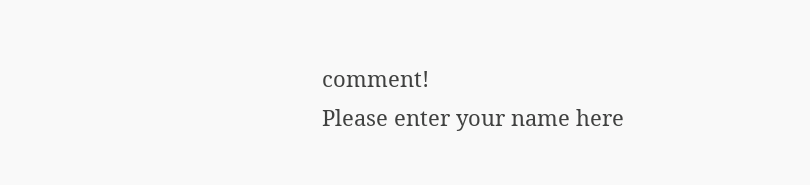comment!
Please enter your name here